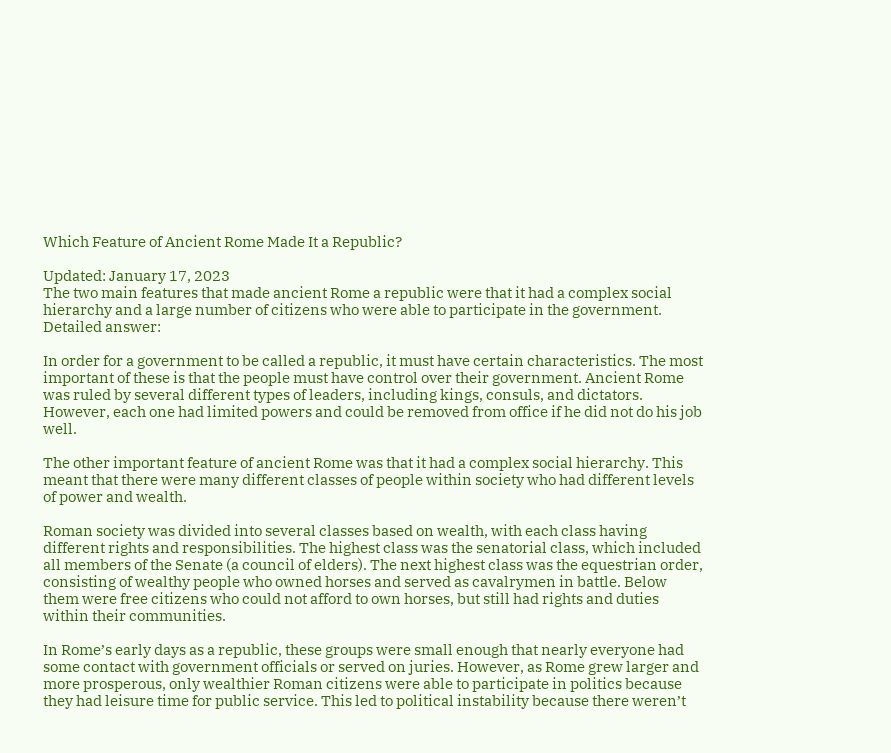Which Feature of Ancient Rome Made It a Republic?

Updated: January 17, 2023
The two main features that made ancient Rome a republic were that it had a complex social hierarchy and a large number of citizens who were able to participate in the government.
Detailed answer:

In order for a government to be called a republic, it must have certain characteristics. The most important of these is that the people must have control over their government. Ancient Rome was ruled by several different types of leaders, including kings, consuls, and dictators. However, each one had limited powers and could be removed from office if he did not do his job well.

The other important feature of ancient Rome was that it had a complex social hierarchy. This meant that there were many different classes of people within society who had different levels of power and wealth.

Roman society was divided into several classes based on wealth, with each class having different rights and responsibilities. The highest class was the senatorial class, which included all members of the Senate (a council of elders). The next highest class was the equestrian order, consisting of wealthy people who owned horses and served as cavalrymen in battle. Below them were free citizens who could not afford to own horses, but still had rights and duties within their communities.

In Rome’s early days as a republic, these groups were small enough that nearly everyone had some contact with government officials or served on juries. However, as Rome grew larger and more prosperous, only wealthier Roman citizens were able to participate in politics because they had leisure time for public service. This led to political instability because there weren’t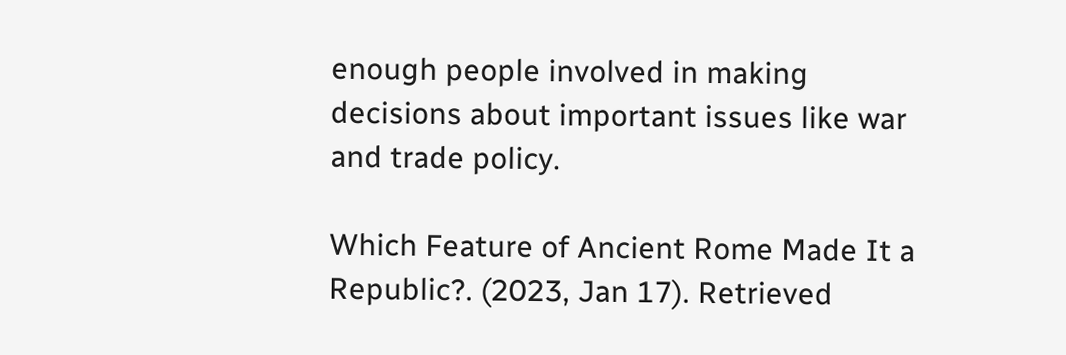enough people involved in making decisions about important issues like war and trade policy.

Which Feature of Ancient Rome Made It a Republic?. (2023, Jan 17). Retrieved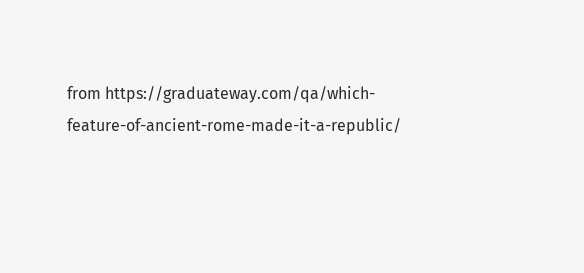from https://graduateway.com/qa/which-feature-of-ancient-rome-made-it-a-republic/